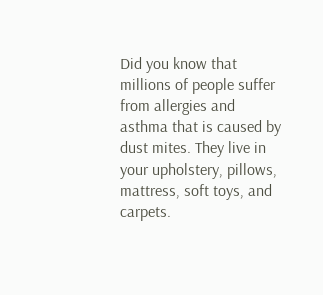Did you know that millions of people suffer from allergies and asthma that is caused by dust mites. They live in your upholstery, pillows, mattress, soft toys, and carpets.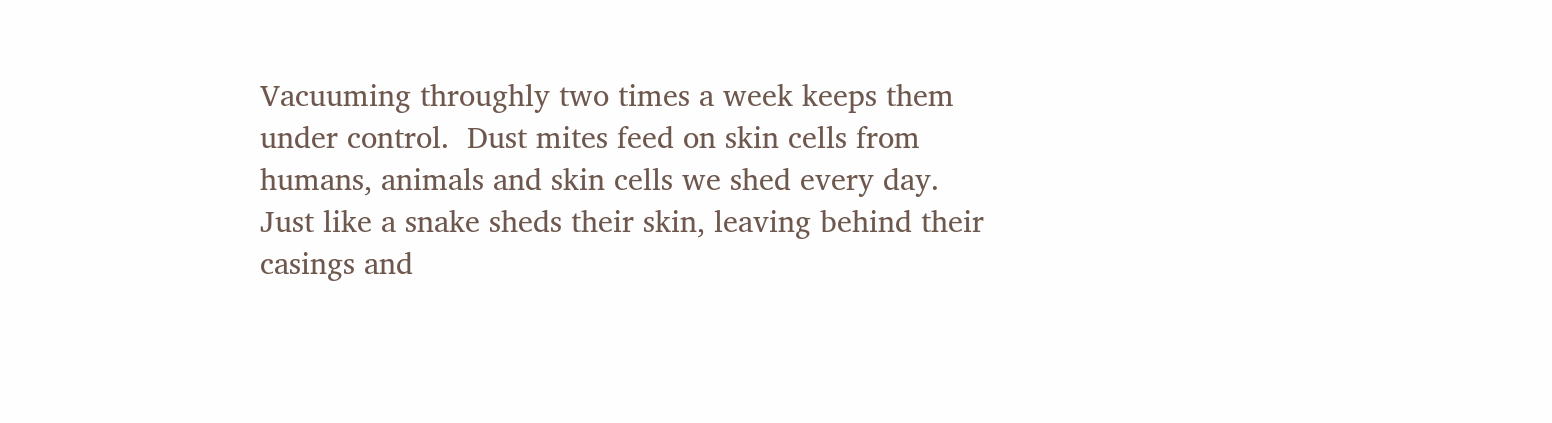Vacuuming throughly two times a week keeps them under control.  Dust mites feed on skin cells from humans, animals and skin cells we shed every day. Just like a snake sheds their skin, leaving behind their casings and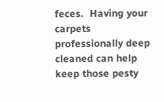feces.  Having your carpets professionally deep cleaned can help keep those pesty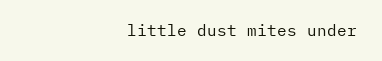little dust mites under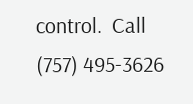control.  Call (757) 495-3626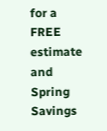for a FREE estimate and Spring Savings